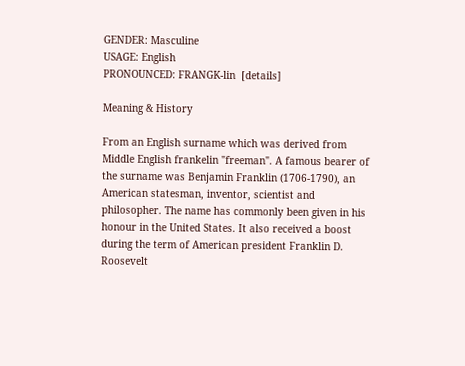GENDER: Masculine
USAGE: English
PRONOUNCED: FRANGK-lin  [details]

Meaning & History

From an English surname which was derived from Middle English frankelin "freeman". A famous bearer of the surname was Benjamin Franklin (1706-1790), an American statesman, inventor, scientist and philosopher. The name has commonly been given in his honour in the United States. It also received a boost during the term of American president Franklin D. Roosevelt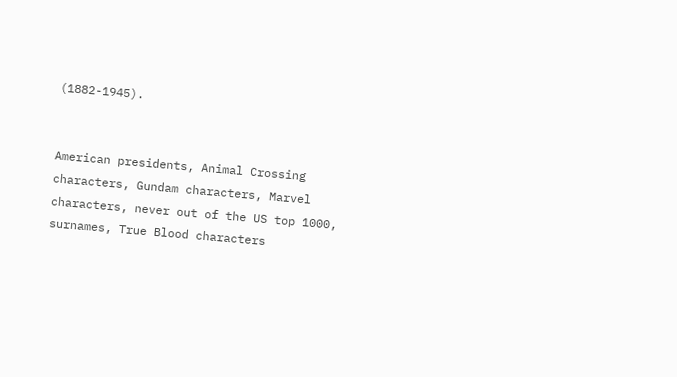(1882-1945).


American presidents, Animal Crossing characters, Gundam characters, Marvel characters, never out of the US top 1000, surnames, True Blood characters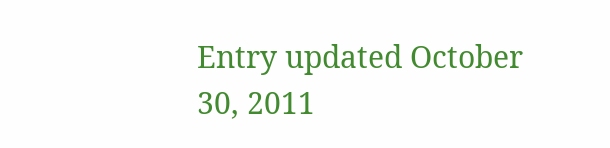Entry updated October 30, 2011